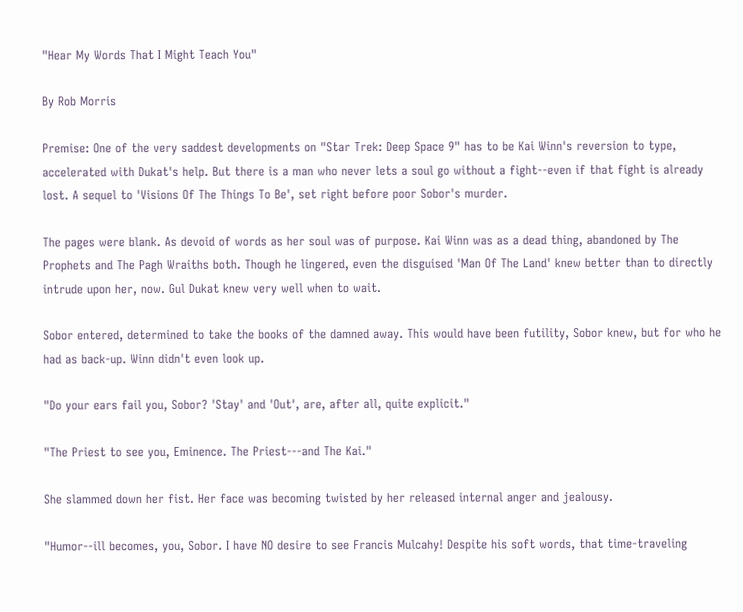"Hear My Words That I Might Teach You"

By Rob Morris

Premise: One of the very saddest developments on "Star Trek: Deep Space 9" has to be Kai Winn's reversion to type, accelerated with Dukat's help. But there is a man who never lets a soul go without a fight--even if that fight is already lost. A sequel to 'Visions Of The Things To Be', set right before poor Sobor's murder.

The pages were blank. As devoid of words as her soul was of purpose. Kai Winn was as a dead thing, abandoned by The Prophets and The Pagh Wraiths both. Though he lingered, even the disguised 'Man Of The Land' knew better than to directly intrude upon her, now. Gul Dukat knew very well when to wait.

Sobor entered, determined to take the books of the damned away. This would have been futility, Sobor knew, but for who he had as back-up. Winn didn't even look up.

"Do your ears fail you, Sobor? 'Stay' and 'Out', are, after all, quite explicit."

"The Priest to see you, Eminence. The Priest---and The Kai."

She slammed down her fist. Her face was becoming twisted by her released internal anger and jealousy.

"Humor--ill becomes, you, Sobor. I have NO desire to see Francis Mulcahy! Despite his soft words, that time-traveling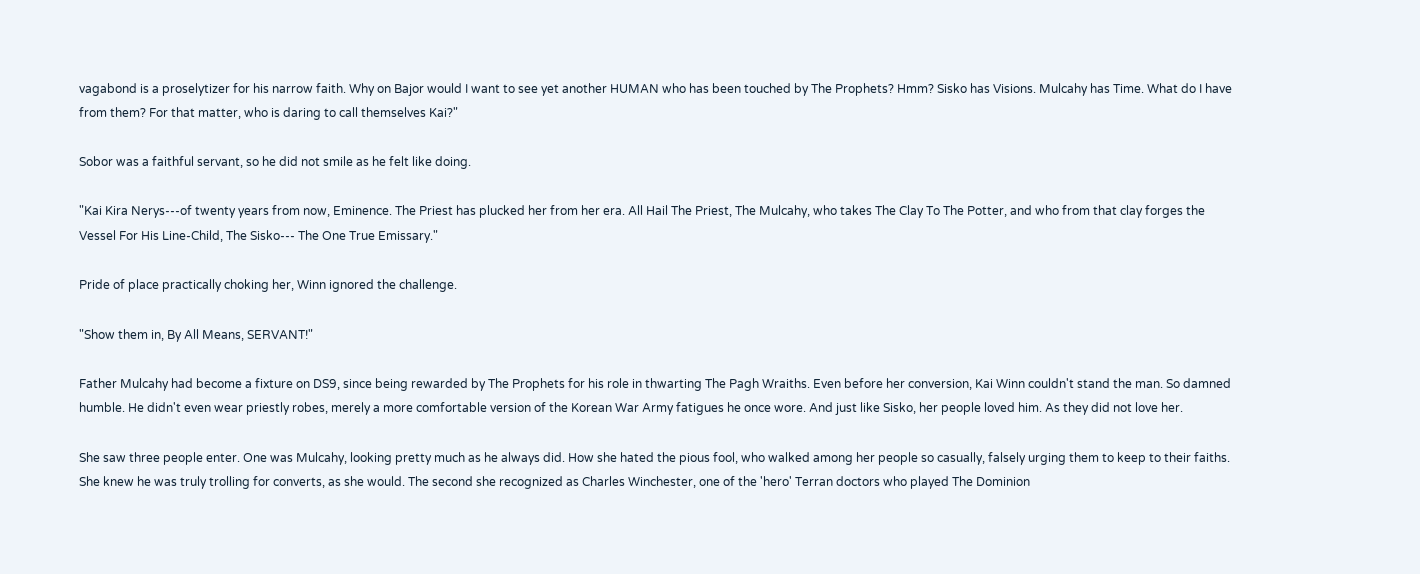vagabond is a proselytizer for his narrow faith. Why on Bajor would I want to see yet another HUMAN who has been touched by The Prophets? Hmm? Sisko has Visions. Mulcahy has Time. What do I have from them? For that matter, who is daring to call themselves Kai?"

Sobor was a faithful servant, so he did not smile as he felt like doing.

"Kai Kira Nerys---of twenty years from now, Eminence. The Priest has plucked her from her era. All Hail The Priest, The Mulcahy, who takes The Clay To The Potter, and who from that clay forges the Vessel For His Line-Child, The Sisko--- The One True Emissary."

Pride of place practically choking her, Winn ignored the challenge.

"Show them in, By All Means, SERVANT!"

Father Mulcahy had become a fixture on DS9, since being rewarded by The Prophets for his role in thwarting The Pagh Wraiths. Even before her conversion, Kai Winn couldn't stand the man. So damned humble. He didn't even wear priestly robes, merely a more comfortable version of the Korean War Army fatigues he once wore. And just like Sisko, her people loved him. As they did not love her.

She saw three people enter. One was Mulcahy, looking pretty much as he always did. How she hated the pious fool, who walked among her people so casually, falsely urging them to keep to their faiths. She knew he was truly trolling for converts, as she would. The second she recognized as Charles Winchester, one of the 'hero' Terran doctors who played The Dominion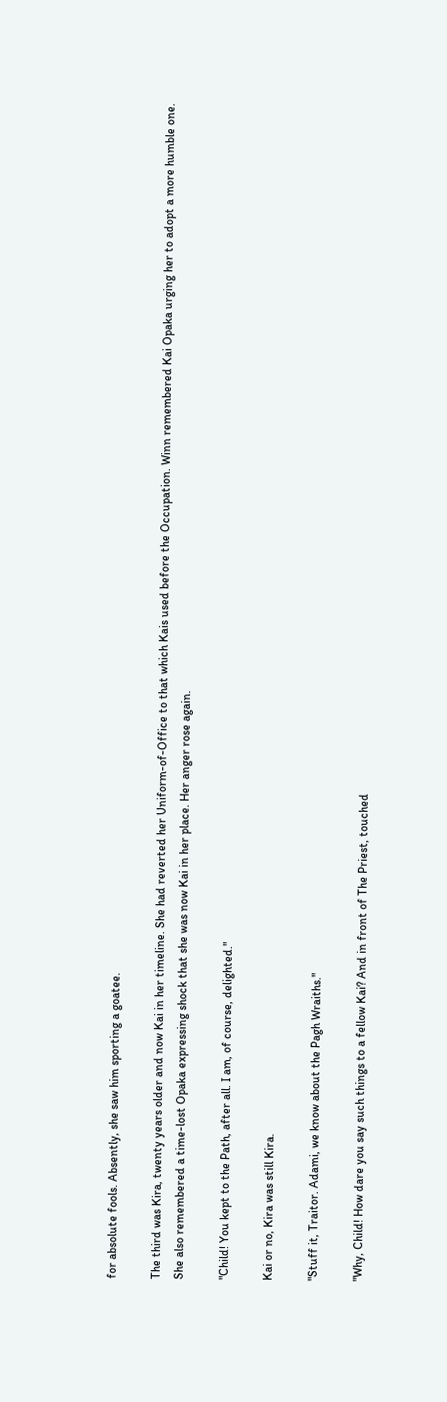for absolute fools. Absently, she saw him sporting a goatee.

The third was Kira, twenty years older and now Kai in her timeline. She had reverted her Uniform-of-Office to that which Kais used before the Occupation. Winn remembered Kai Opaka urging her to adopt a more humble one. She also remembered a time-lost Opaka expressing shock that she was now Kai in her place. Her anger rose again.

"Child! You kept to the Path, after all. I am, of course, delighted."

Kai or no, Kira was still Kira.

"Stuff it, Traitor. Adami, we know about the Pagh Wraiths."

"Why, Child! How dare you say such things to a fellow Kai? And in front of The Priest, touched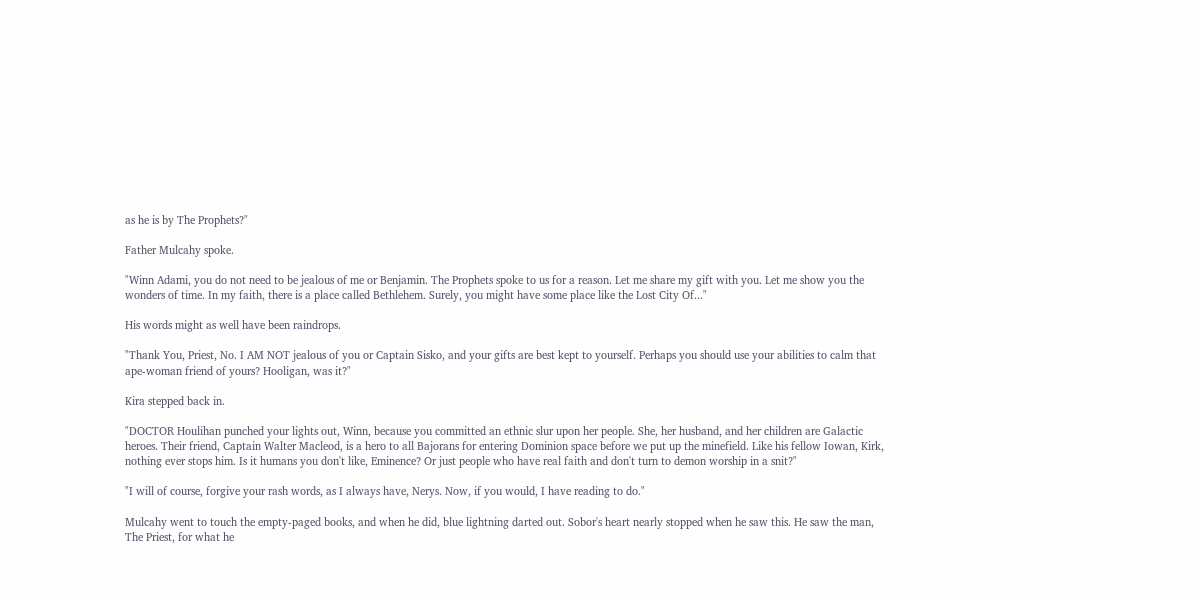as he is by The Prophets?"

Father Mulcahy spoke.

"Winn Adami, you do not need to be jealous of me or Benjamin. The Prophets spoke to us for a reason. Let me share my gift with you. Let me show you the wonders of time. In my faith, there is a place called Bethlehem. Surely, you might have some place like the Lost City Of..."

His words might as well have been raindrops.

"Thank You, Priest, No. I AM NOT jealous of you or Captain Sisko, and your gifts are best kept to yourself. Perhaps you should use your abilities to calm that ape-woman friend of yours? Hooligan, was it?"

Kira stepped back in.

"DOCTOR Houlihan punched your lights out, Winn, because you committed an ethnic slur upon her people. She, her husband, and her children are Galactic heroes. Their friend, Captain Walter Macleod, is a hero to all Bajorans for entering Dominion space before we put up the minefield. Like his fellow Iowan, Kirk, nothing ever stops him. Is it humans you don't like, Eminence? Or just people who have real faith and don't turn to demon worship in a snit?"

"I will of course, forgive your rash words, as I always have, Nerys. Now, if you would, I have reading to do."

Mulcahy went to touch the empty-paged books, and when he did, blue lightning darted out. Sobor's heart nearly stopped when he saw this. He saw the man, The Priest, for what he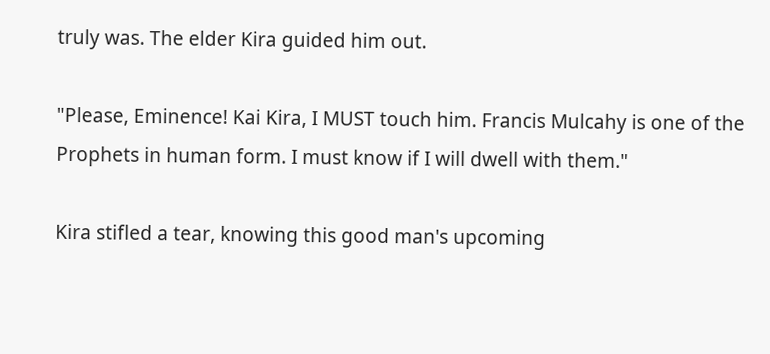truly was. The elder Kira guided him out.

"Please, Eminence! Kai Kira, I MUST touch him. Francis Mulcahy is one of the Prophets in human form. I must know if I will dwell with them."

Kira stifled a tear, knowing this good man's upcoming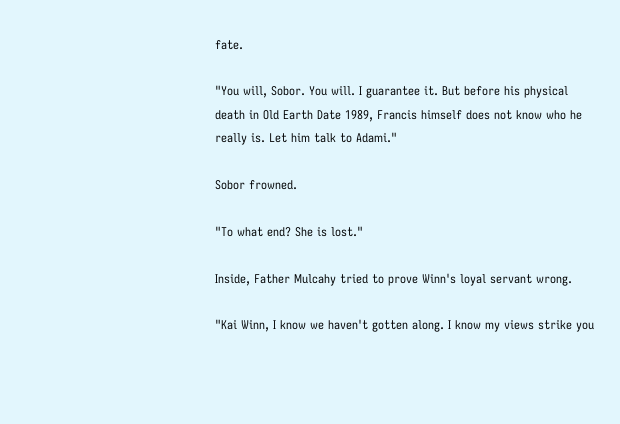fate.

"You will, Sobor. You will. I guarantee it. But before his physical death in Old Earth Date 1989, Francis himself does not know who he really is. Let him talk to Adami."

Sobor frowned.

"To what end? She is lost."

Inside, Father Mulcahy tried to prove Winn's loyal servant wrong.

"Kai Winn, I know we haven't gotten along. I know my views strike you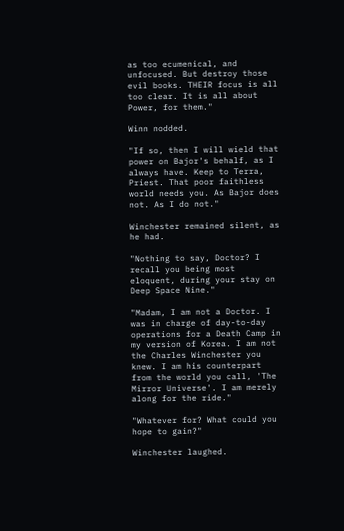as too ecumenical, and unfocused. But destroy those evil books. THEIR focus is all too clear. It is all about Power, for them."

Winn nodded.

"If so, then I will wield that power on Bajor's behalf, as I always have. Keep to Terra, Priest. That poor faithless world needs you. As Bajor does not. As I do not."

Winchester remained silent, as he had.

"Nothing to say, Doctor? I recall you being most eloquent, during your stay on Deep Space Nine."

"Madam, I am not a Doctor. I was in charge of day-to-day operations for a Death Camp in my version of Korea. I am not the Charles Winchester you knew. I am his counterpart from the world you call, 'The Mirror Universe'. I am merely along for the ride."

"Whatever for? What could you hope to gain?"

Winchester laughed.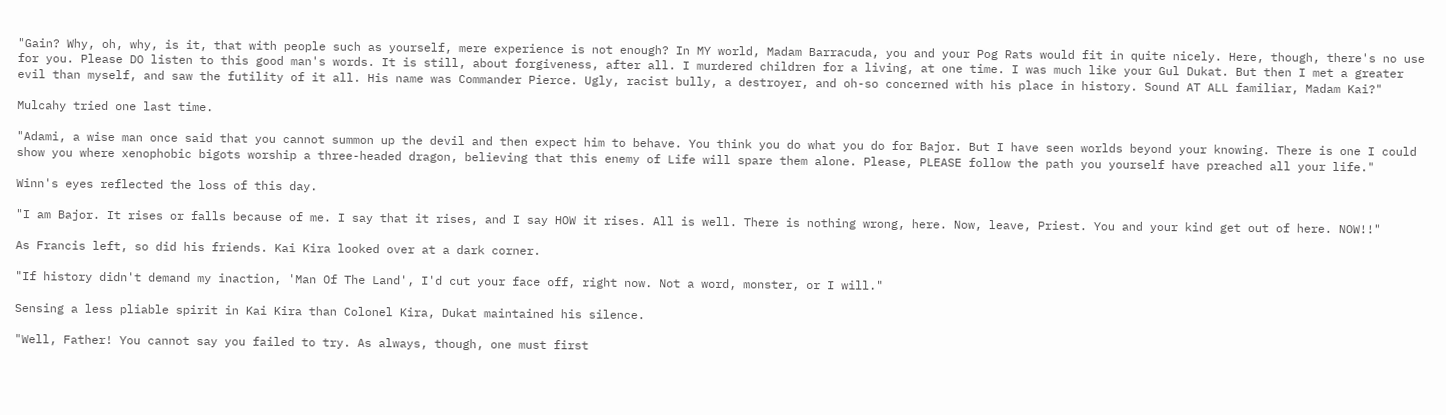"Gain? Why, oh, why, is it, that with people such as yourself, mere experience is not enough? In MY world, Madam Barracuda, you and your Pog Rats would fit in quite nicely. Here, though, there's no use for you. Please DO listen to this good man's words. It is still, about forgiveness, after all. I murdered children for a living, at one time. I was much like your Gul Dukat. But then I met a greater evil than myself, and saw the futility of it all. His name was Commander Pierce. Ugly, racist bully, a destroyer, and oh-so concerned with his place in history. Sound AT ALL familiar, Madam Kai?"

Mulcahy tried one last time.

"Adami, a wise man once said that you cannot summon up the devil and then expect him to behave. You think you do what you do for Bajor. But I have seen worlds beyond your knowing. There is one I could show you where xenophobic bigots worship a three-headed dragon, believing that this enemy of Life will spare them alone. Please, PLEASE follow the path you yourself have preached all your life."

Winn's eyes reflected the loss of this day.

"I am Bajor. It rises or falls because of me. I say that it rises, and I say HOW it rises. All is well. There is nothing wrong, here. Now, leave, Priest. You and your kind get out of here. NOW!!"

As Francis left, so did his friends. Kai Kira looked over at a dark corner.

"If history didn't demand my inaction, 'Man Of The Land', I'd cut your face off, right now. Not a word, monster, or I will."

Sensing a less pliable spirit in Kai Kira than Colonel Kira, Dukat maintained his silence.

"Well, Father! You cannot say you failed to try. As always, though, one must first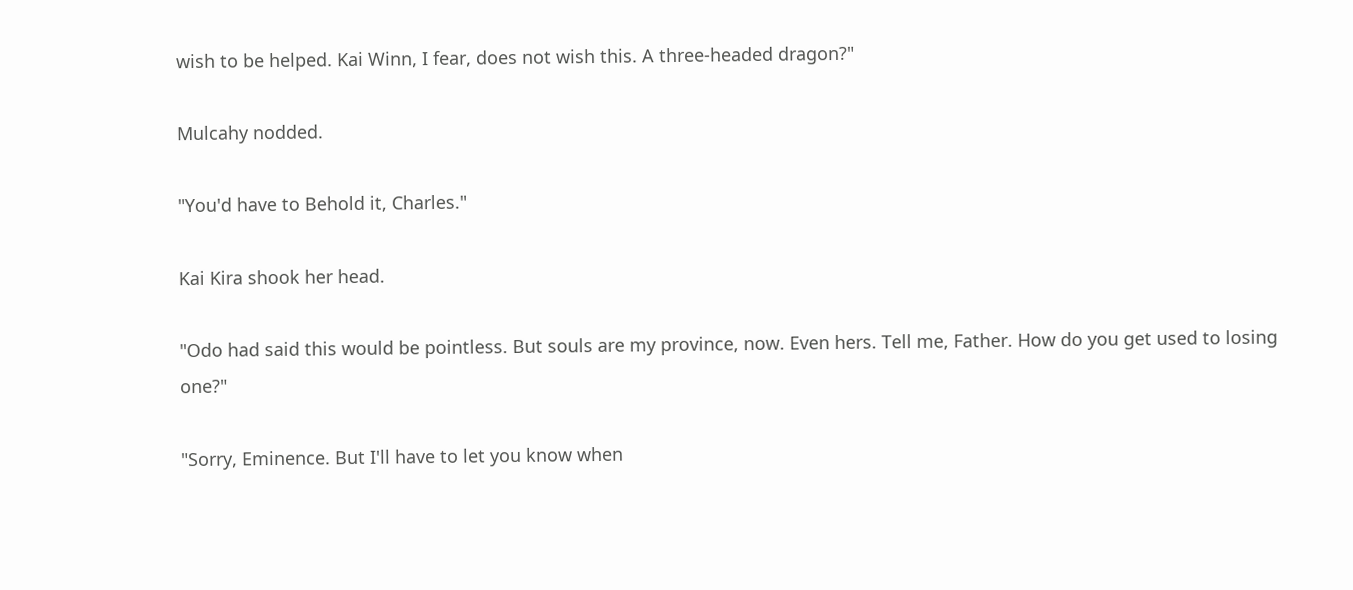wish to be helped. Kai Winn, I fear, does not wish this. A three-headed dragon?"

Mulcahy nodded.

"You'd have to Behold it, Charles."

Kai Kira shook her head.

"Odo had said this would be pointless. But souls are my province, now. Even hers. Tell me, Father. How do you get used to losing one?"

"Sorry, Eminence. But I'll have to let you know when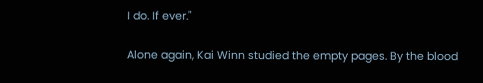I do. If ever."

Alone again, Kai Winn studied the empty pages. By the blood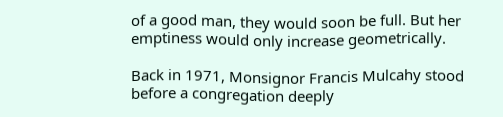of a good man, they would soon be full. But her emptiness would only increase geometrically.

Back in 1971, Monsignor Francis Mulcahy stood before a congregation deeply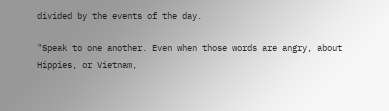divided by the events of the day.

"Speak to one another. Even when those words are angry, about Hippies, or Vietnam,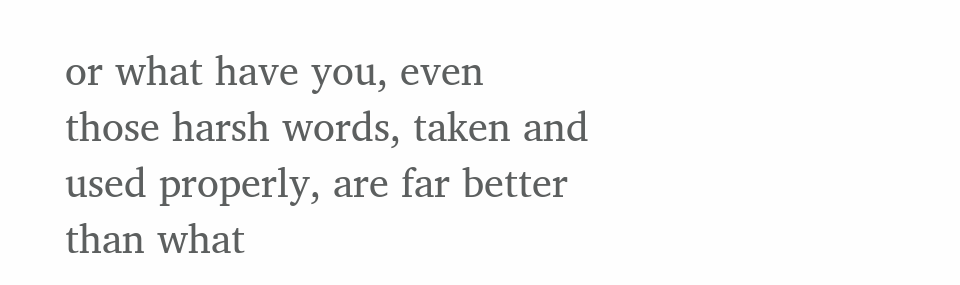or what have you, even those harsh words, taken and used properly, are far better than what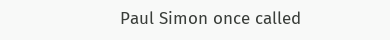Paul Simon once called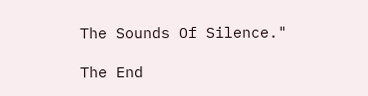The Sounds Of Silence."

The End